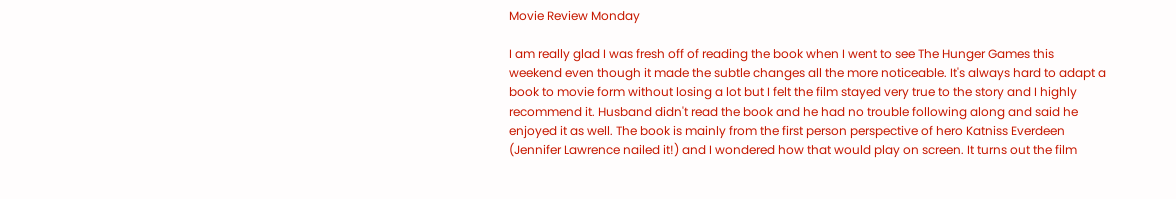Movie Review Monday

I am really glad I was fresh off of reading the book when I went to see The Hunger Games this weekend even though it made the subtle changes all the more noticeable. It's always hard to adapt a book to movie form without losing a lot but I felt the film stayed very true to the story and I highly recommend it. Husband didn't read the book and he had no trouble following along and said he enjoyed it as well. The book is mainly from the first person perspective of hero Katniss Everdeen (Jennifer Lawrence nailed it!) and I wondered how that would play on screen. It turns out the film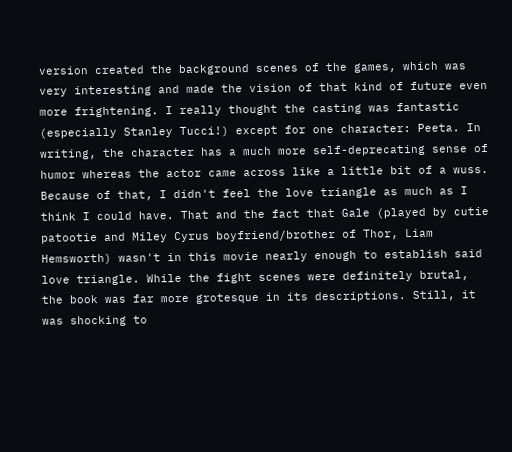version created the background scenes of the games, which was very interesting and made the vision of that kind of future even more frightening. I really thought the casting was fantastic (especially Stanley Tucci!) except for one character: Peeta. In writing, the character has a much more self-deprecating sense of humor whereas the actor came across like a little bit of a wuss. Because of that, I didn't feel the love triangle as much as I think I could have. That and the fact that Gale (played by cutie patootie and Miley Cyrus boyfriend/brother of Thor, Liam Hemsworth) wasn't in this movie nearly enough to establish said love triangle. While the fight scenes were definitely brutal, the book was far more grotesque in its descriptions. Still, it was shocking to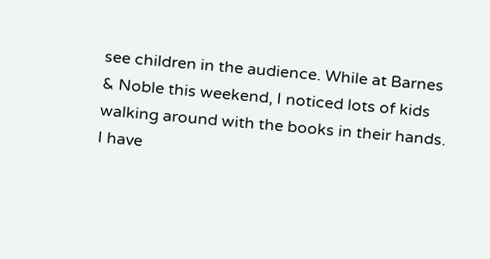see children in the audience. While at Barnes & Noble this weekend, I noticed lots of kids walking around with the books in their hands. I have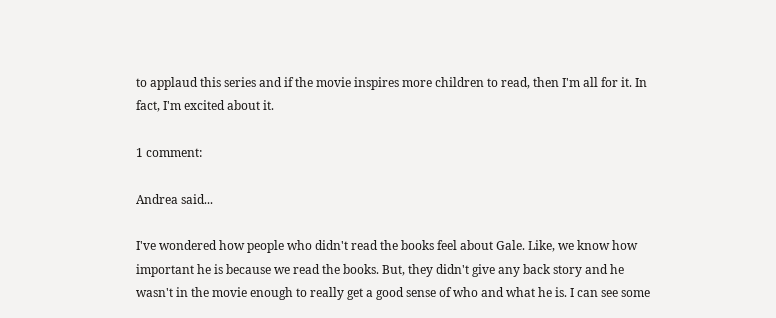to applaud this series and if the movie inspires more children to read, then I'm all for it. In fact, I'm excited about it.

1 comment:

Andrea said...

I've wondered how people who didn't read the books feel about Gale. Like, we know how important he is because we read the books. But, they didn't give any back story and he wasn't in the movie enough to really get a good sense of who and what he is. I can see some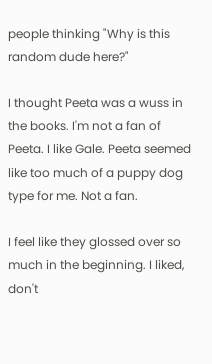people thinking "Why is this random dude here?"

I thought Peeta was a wuss in the books. I'm not a fan of Peeta. I like Gale. Peeta seemed like too much of a puppy dog type for me. Not a fan.

I feel like they glossed over so much in the beginning. I liked, don't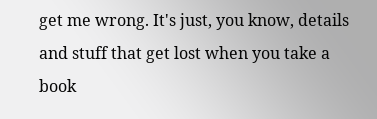get me wrong. It's just, you know, details and stuff that get lost when you take a book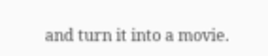and turn it into a movie.